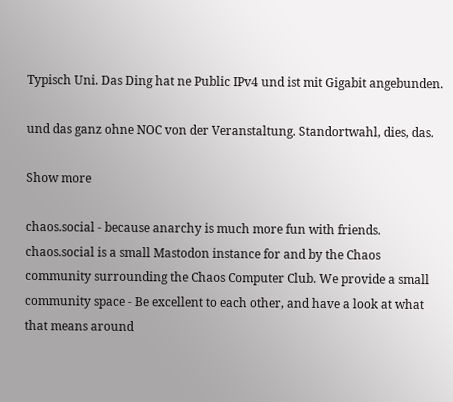Typisch Uni. Das Ding hat ne Public IPv4 und ist mit Gigabit angebunden.

und das ganz ohne NOC von der Veranstaltung. Standortwahl, dies, das.

Show more

chaos.social - because anarchy is much more fun with friends.
chaos.social is a small Mastodon instance for and by the Chaos community surrounding the Chaos Computer Club. We provide a small community space - Be excellent to each other, and have a look at what that means around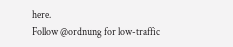here.
Follow @ordnung for low-traffic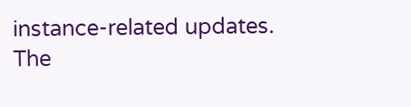instance-related updates.
The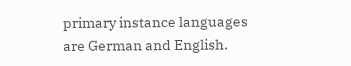primary instance languages are German and English.